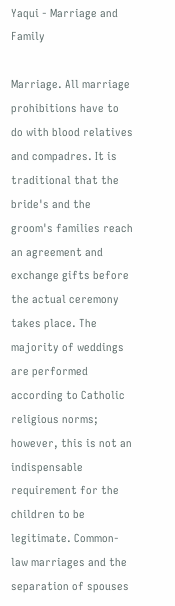Yaqui - Marriage and Family

Marriage. All marriage prohibitions have to do with blood relatives and compadres. It is traditional that the bride's and the groom's families reach an agreement and exchange gifts before the actual ceremony takes place. The majority of weddings are performed according to Catholic religious norms; however, this is not an indispensable requirement for the children to be legitimate. Common-law marriages and the separation of spouses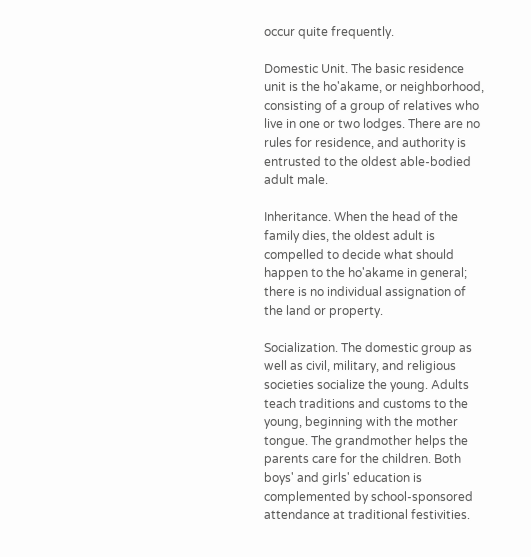occur quite frequently.

Domestic Unit. The basic residence unit is the ho'akame, or neighborhood, consisting of a group of relatives who live in one or two lodges. There are no rules for residence, and authority is entrusted to the oldest able-bodied adult male.

Inheritance. When the head of the family dies, the oldest adult is compelled to decide what should happen to the ho'akame in general; there is no individual assignation of the land or property.

Socialization. The domestic group as well as civil, military, and religious societies socialize the young. Adults teach traditions and customs to the young, beginning with the mother tongue. The grandmother helps the parents care for the children. Both boys' and girls' education is complemented by school-sponsored attendance at traditional festivities.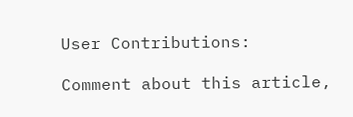User Contributions:

Comment about this article,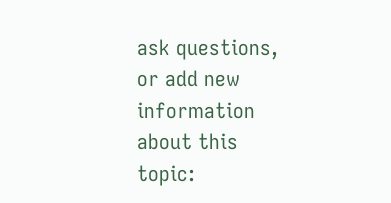ask questions, or add new information about this topic: